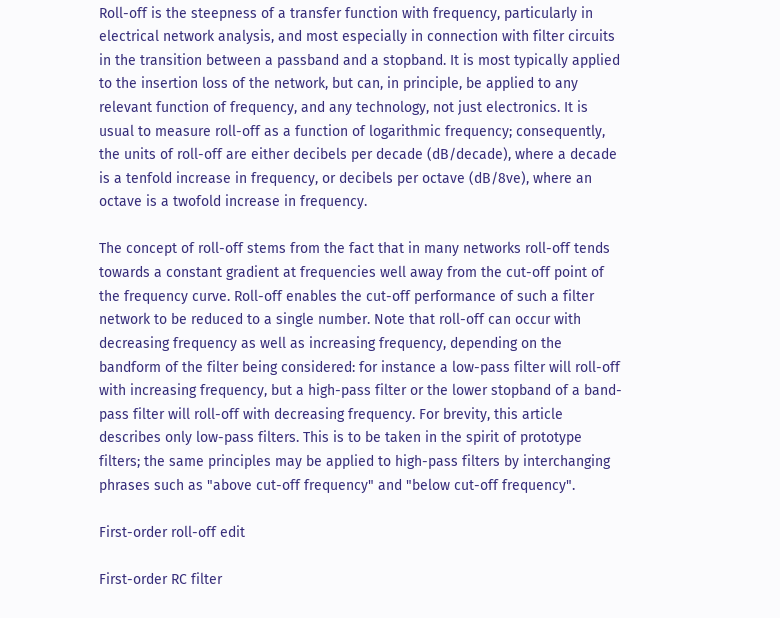Roll-off is the steepness of a transfer function with frequency, particularly in electrical network analysis, and most especially in connection with filter circuits in the transition between a passband and a stopband. It is most typically applied to the insertion loss of the network, but can, in principle, be applied to any relevant function of frequency, and any technology, not just electronics. It is usual to measure roll-off as a function of logarithmic frequency; consequently, the units of roll-off are either decibels per decade (dB/decade), where a decade is a tenfold increase in frequency, or decibels per octave (dB/8ve), where an octave is a twofold increase in frequency.

The concept of roll-off stems from the fact that in many networks roll-off tends towards a constant gradient at frequencies well away from the cut-off point of the frequency curve. Roll-off enables the cut-off performance of such a filter network to be reduced to a single number. Note that roll-off can occur with decreasing frequency as well as increasing frequency, depending on the bandform of the filter being considered: for instance a low-pass filter will roll-off with increasing frequency, but a high-pass filter or the lower stopband of a band-pass filter will roll-off with decreasing frequency. For brevity, this article describes only low-pass filters. This is to be taken in the spirit of prototype filters; the same principles may be applied to high-pass filters by interchanging phrases such as "above cut-off frequency" and "below cut-off frequency".

First-order roll-off edit

First-order RC filter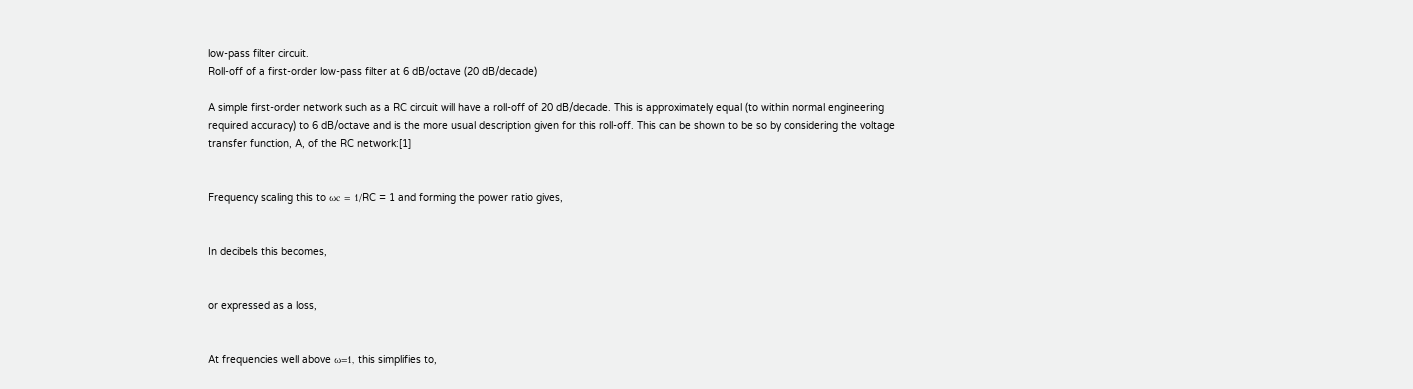low-pass filter circuit.
Roll-off of a first-order low-pass filter at 6 dB/octave (20 dB/decade)

A simple first-order network such as a RC circuit will have a roll-off of 20 dB/decade. This is approximately equal (to within normal engineering required accuracy) to 6 dB/octave and is the more usual description given for this roll-off. This can be shown to be so by considering the voltage transfer function, A, of the RC network:[1]


Frequency scaling this to ωc = 1/RC = 1 and forming the power ratio gives,


In decibels this becomes,


or expressed as a loss,


At frequencies well above ω=1, this simplifies to,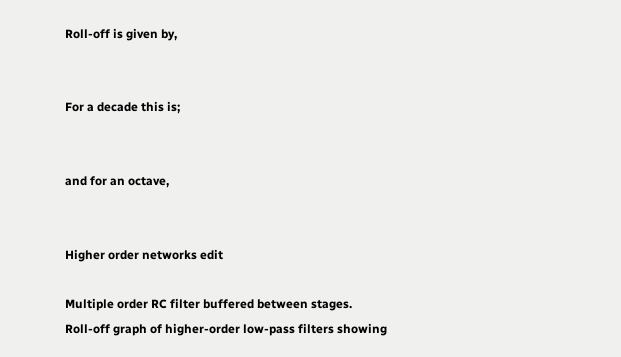Roll-off is given by,


For a decade this is;


and for an octave,


Higher order networks edit

Multiple order RC filter buffered between stages.
Roll-off graph of higher-order low-pass filters showing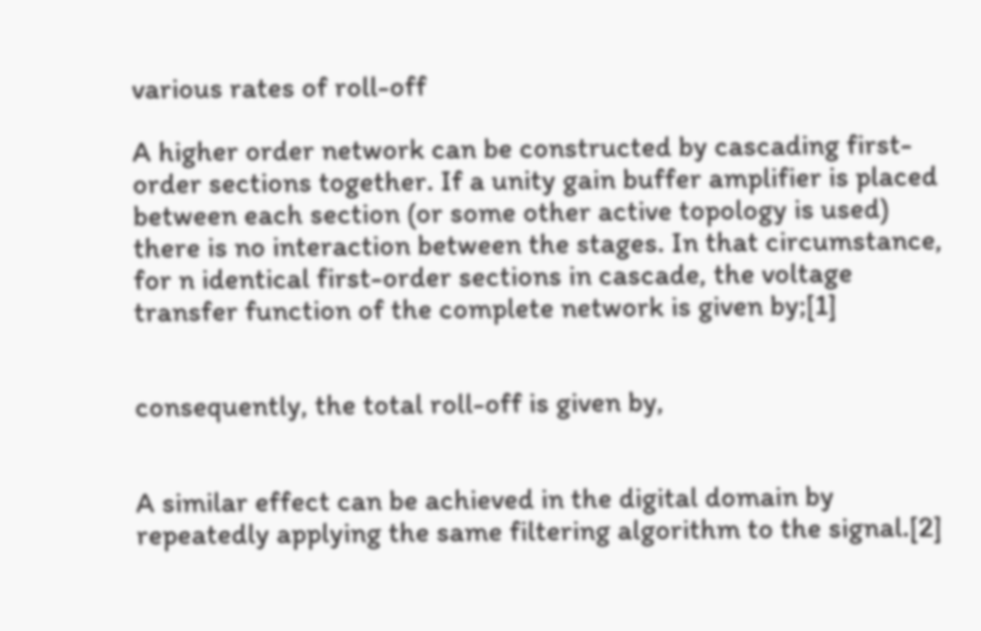various rates of roll-off

A higher order network can be constructed by cascading first-order sections together. If a unity gain buffer amplifier is placed between each section (or some other active topology is used) there is no interaction between the stages. In that circumstance, for n identical first-order sections in cascade, the voltage transfer function of the complete network is given by;[1]


consequently, the total roll-off is given by,


A similar effect can be achieved in the digital domain by repeatedly applying the same filtering algorithm to the signal.[2]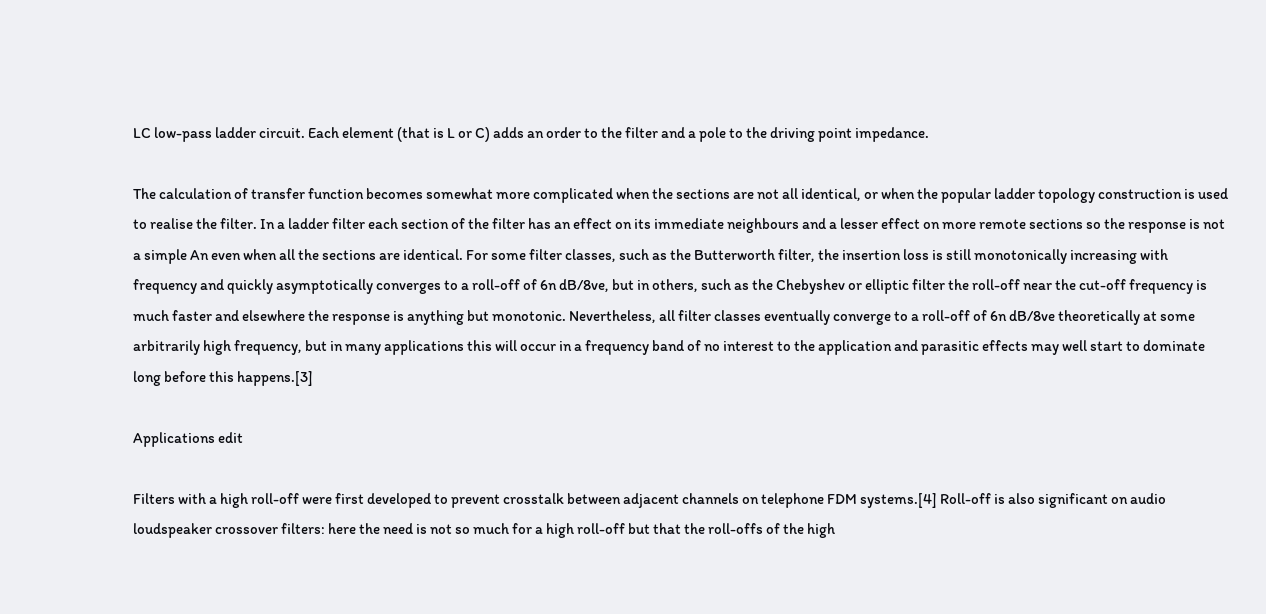LC low-pass ladder circuit. Each element (that is L or C) adds an order to the filter and a pole to the driving point impedance.

The calculation of transfer function becomes somewhat more complicated when the sections are not all identical, or when the popular ladder topology construction is used to realise the filter. In a ladder filter each section of the filter has an effect on its immediate neighbours and a lesser effect on more remote sections so the response is not a simple An even when all the sections are identical. For some filter classes, such as the Butterworth filter, the insertion loss is still monotonically increasing with frequency and quickly asymptotically converges to a roll-off of 6n dB/8ve, but in others, such as the Chebyshev or elliptic filter the roll-off near the cut-off frequency is much faster and elsewhere the response is anything but monotonic. Nevertheless, all filter classes eventually converge to a roll-off of 6n dB/8ve theoretically at some arbitrarily high frequency, but in many applications this will occur in a frequency band of no interest to the application and parasitic effects may well start to dominate long before this happens.[3]

Applications edit

Filters with a high roll-off were first developed to prevent crosstalk between adjacent channels on telephone FDM systems.[4] Roll-off is also significant on audio loudspeaker crossover filters: here the need is not so much for a high roll-off but that the roll-offs of the high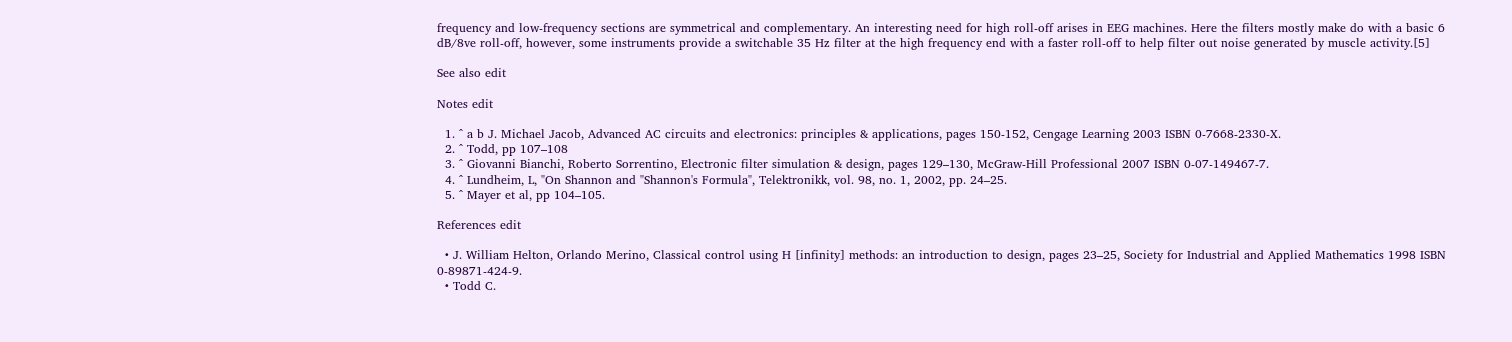frequency and low-frequency sections are symmetrical and complementary. An interesting need for high roll-off arises in EEG machines. Here the filters mostly make do with a basic 6 dB/8ve roll-off, however, some instruments provide a switchable 35 Hz filter at the high frequency end with a faster roll-off to help filter out noise generated by muscle activity.[5]

See also edit

Notes edit

  1. ^ a b J. Michael Jacob, Advanced AC circuits and electronics: principles & applications, pages 150-152, Cengage Learning 2003 ISBN 0-7668-2330-X.
  2. ^ Todd, pp 107–108
  3. ^ Giovanni Bianchi, Roberto Sorrentino, Electronic filter simulation & design, pages 129–130, McGraw-Hill Professional 2007 ISBN 0-07-149467-7.
  4. ^ Lundheim, L, "On Shannon and "Shannon's Formula", Telektronikk, vol. 98, no. 1, 2002, pp. 24–25.
  5. ^ Mayer et al, pp 104–105.

References edit

  • J. William Helton, Orlando Merino, Classical control using H [infinity] methods: an introduction to design, pages 23–25, Society for Industrial and Applied Mathematics 1998 ISBN 0-89871-424-9.
  • Todd C.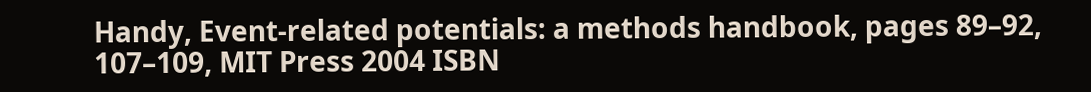Handy, Event-related potentials: a methods handbook, pages 89–92, 107–109, MIT Press 2004 ISBN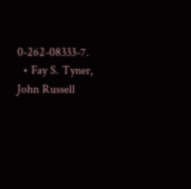0-262-08333-7.
  • Fay S. Tyner, John Russell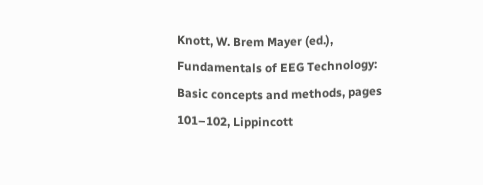Knott, W. Brem Mayer (ed.), Fundamentals of EEG Technology: Basic concepts and methods, pages 101–102, Lippincott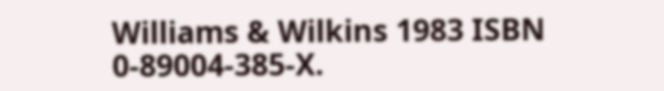Williams & Wilkins 1983 ISBN 0-89004-385-X.